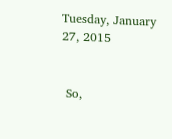Tuesday, January 27, 2015


 So,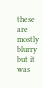these are mostly blurry but it was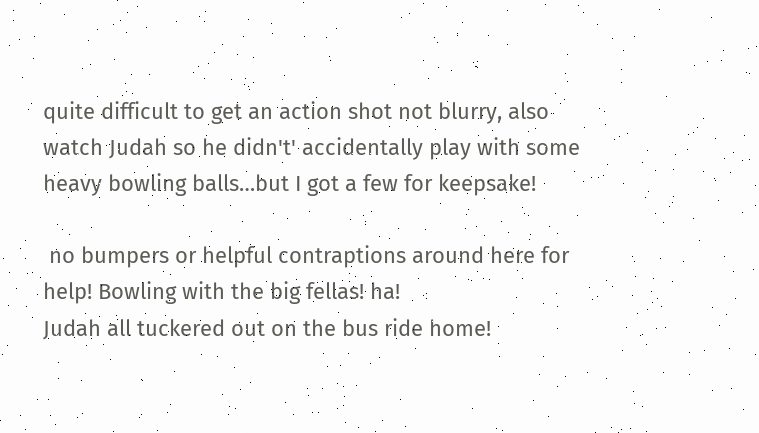quite difficult to get an action shot not blurry, also watch Judah so he didn't' accidentally play with some heavy bowling balls…but I got a few for keepsake!

 no bumpers or helpful contraptions around here for help! Bowling with the big fellas! ha!
Judah all tuckered out on the bus ride home!